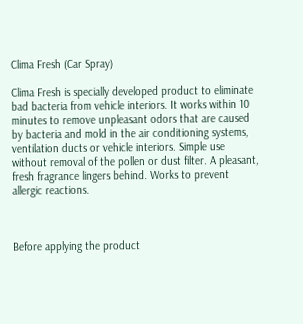Clima Fresh (Car Spray)

Clima Fresh is specially developed product to eliminate bad bacteria from vehicle interiors. It works within 10 minutes to remove unpleasant odors that are caused by bacteria and mold in the air conditioning systems, ventilation ducts or vehicle interiors. Simple use without removal of the pollen or dust filter. A pleasant, fresh fragrance lingers behind. Works to prevent allergic reactions.



Before applying the product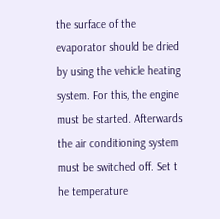the surface of the evaporator should be dried by using the vehicle heating system. For this, the engine must be started. Afterwards the air conditioning system must be switched off. Set t he temperature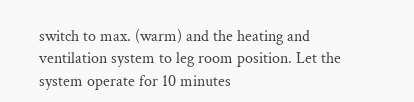switch to max. (warm) and the heating and ventilation system to leg room position. Let the system operate for 10 minutes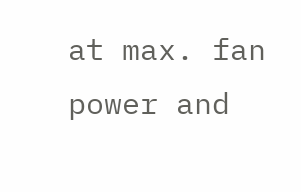at max. fan power and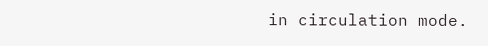in circulation mode.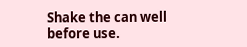Shake the can well before use.